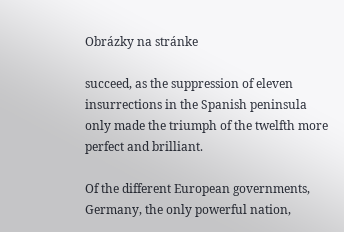Obrázky na stránke

succeed, as the suppression of eleven insurrections in the Spanish peninsula only made the triumph of the twelfth more perfect and brilliant.

Of the different European governments, Germany, the only powerful nation,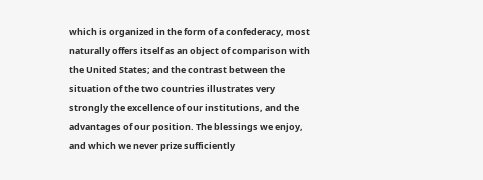which is organized in the form of a confederacy, most naturally offers itself as an object of comparison with the United States; and the contrast between the situation of the two countries illustrates very strongly the excellence of our institutions, and the advantages of our position. The blessings we enjoy, and which we never prize sufficiently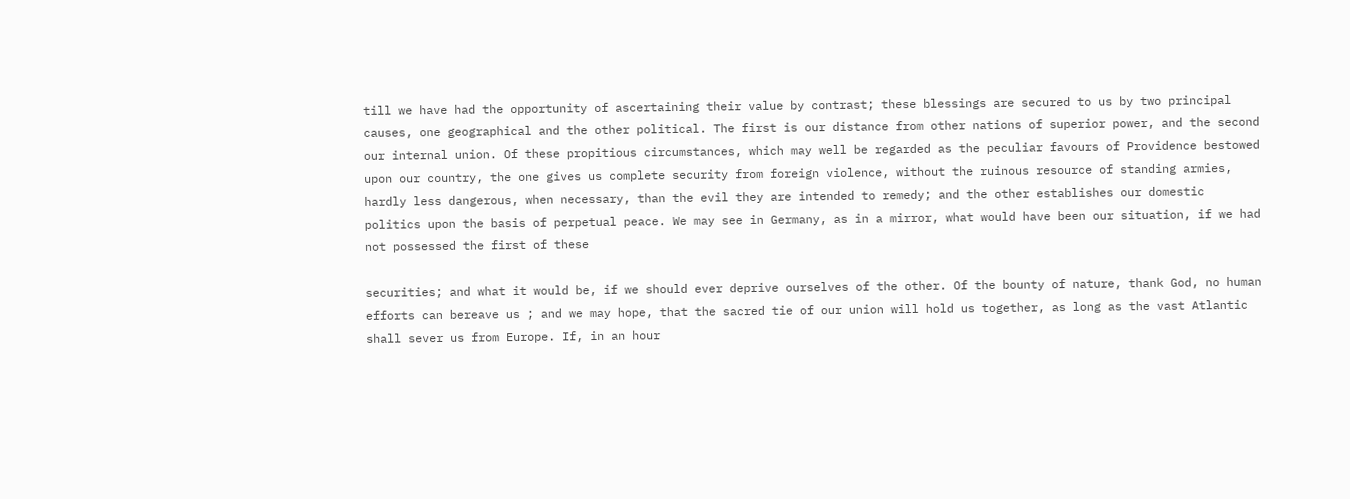till we have had the opportunity of ascertaining their value by contrast; these blessings are secured to us by two principal causes, one geographical and the other political. The first is our distance from other nations of superior power, and the second our internal union. Of these propitious circumstances, which may well be regarded as the peculiar favours of Providence bestowed upon our country, the one gives us complete security from foreign violence, without the ruinous resource of standing armies, hardly less dangerous, when necessary, than the evil they are intended to remedy; and the other establishes our domestic politics upon the basis of perpetual peace. We may see in Germany, as in a mirror, what would have been our situation, if we had not possessed the first of these

securities; and what it would be, if we should ever deprive ourselves of the other. Of the bounty of nature, thank God, no human efforts can bereave us ; and we may hope, that the sacred tie of our union will hold us together, as long as the vast Atlantic shall sever us from Europe. If, in an hour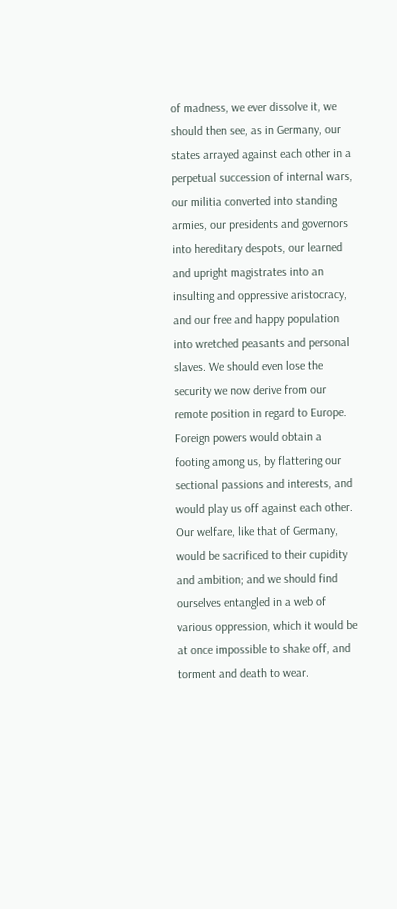of madness, we ever dissolve it, we should then see, as in Germany, our states arrayed against each other in a perpetual succession of internal wars, our militia converted into standing armies, our presidents and governors into hereditary despots, our learned and upright magistrates into an insulting and oppressive aristocracy, and our free and happy population into wretched peasants and personal slaves. We should even lose the security we now derive from our remote position in regard to Europe. Foreign powers would obtain a footing among us, by flattering our sectional passions and interests, and would play us off against each other. Our welfare, like that of Germany, would be sacrificed to their cupidity and ambition; and we should find ourselves entangled in a web of various oppression, which it would be at once impossible to shake off, and torment and death to wear.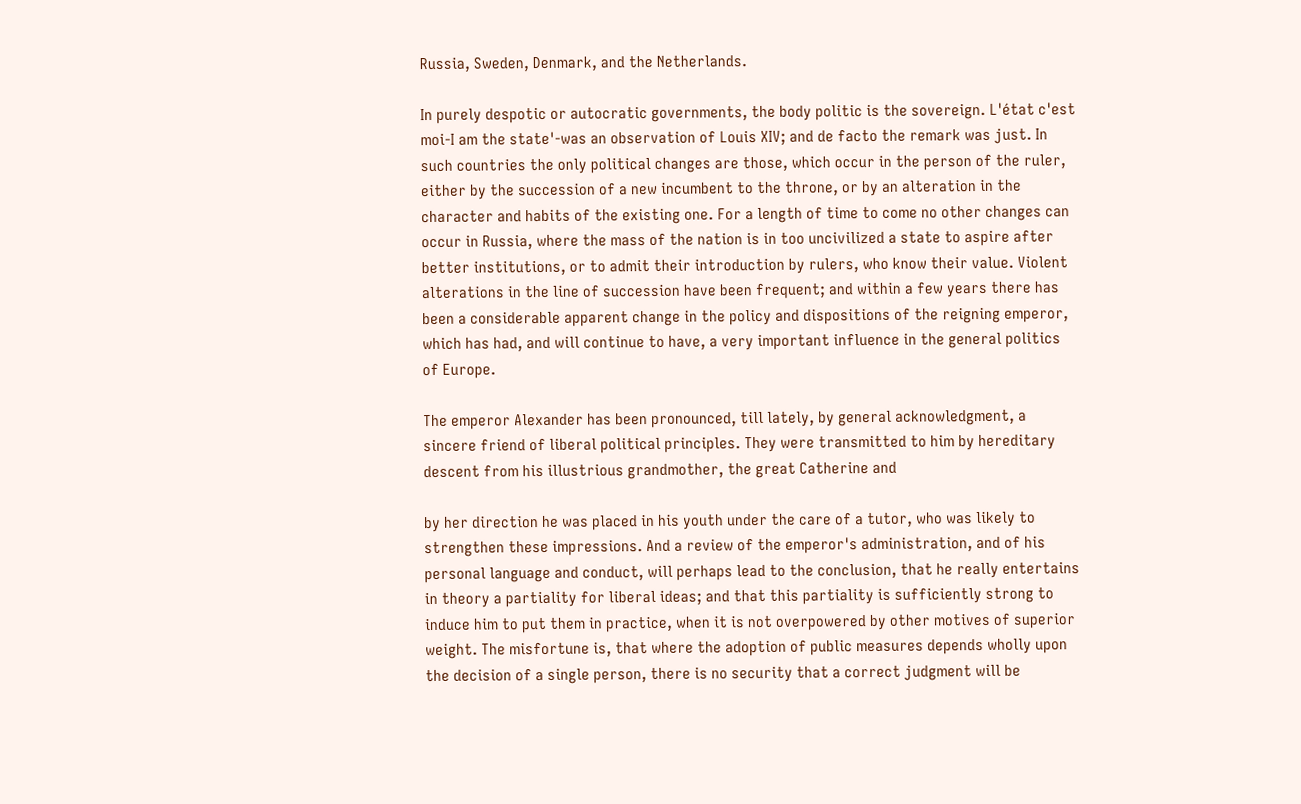Russia, Sweden, Denmark, and the Netherlands.

In purely despotic or autocratic governments, the body politic is the sovereign. L'état c'est moi-I am the state'-was an observation of Louis XIV; and de facto the remark was just. In such countries the only political changes are those, which occur in the person of the ruler, either by the succession of a new incumbent to the throne, or by an alteration in the character and habits of the existing one. For a length of time to come no other changes can occur in Russia, where the mass of the nation is in too uncivilized a state to aspire after better institutions, or to admit their introduction by rulers, who know their value. Violent alterations in the line of succession have been frequent; and within a few years there has been a considerable apparent change in the policy and dispositions of the reigning emperor, which has had, and will continue to have, a very important influence in the general politics of Europe.

The emperor Alexander has been pronounced, till lately, by general acknowledgment, a sincere friend of liberal political principles. They were transmitted to him by hereditary descent from his illustrious grandmother, the great Catherine and

by her direction he was placed in his youth under the care of a tutor, who was likely to strengthen these impressions. And a review of the emperor's administration, and of his personal language and conduct, will perhaps lead to the conclusion, that he really entertains in theory a partiality for liberal ideas; and that this partiality is sufficiently strong to induce him to put them in practice, when it is not overpowered by other motives of superior weight. The misfortune is, that where the adoption of public measures depends wholly upon the decision of a single person, there is no security that a correct judgment will be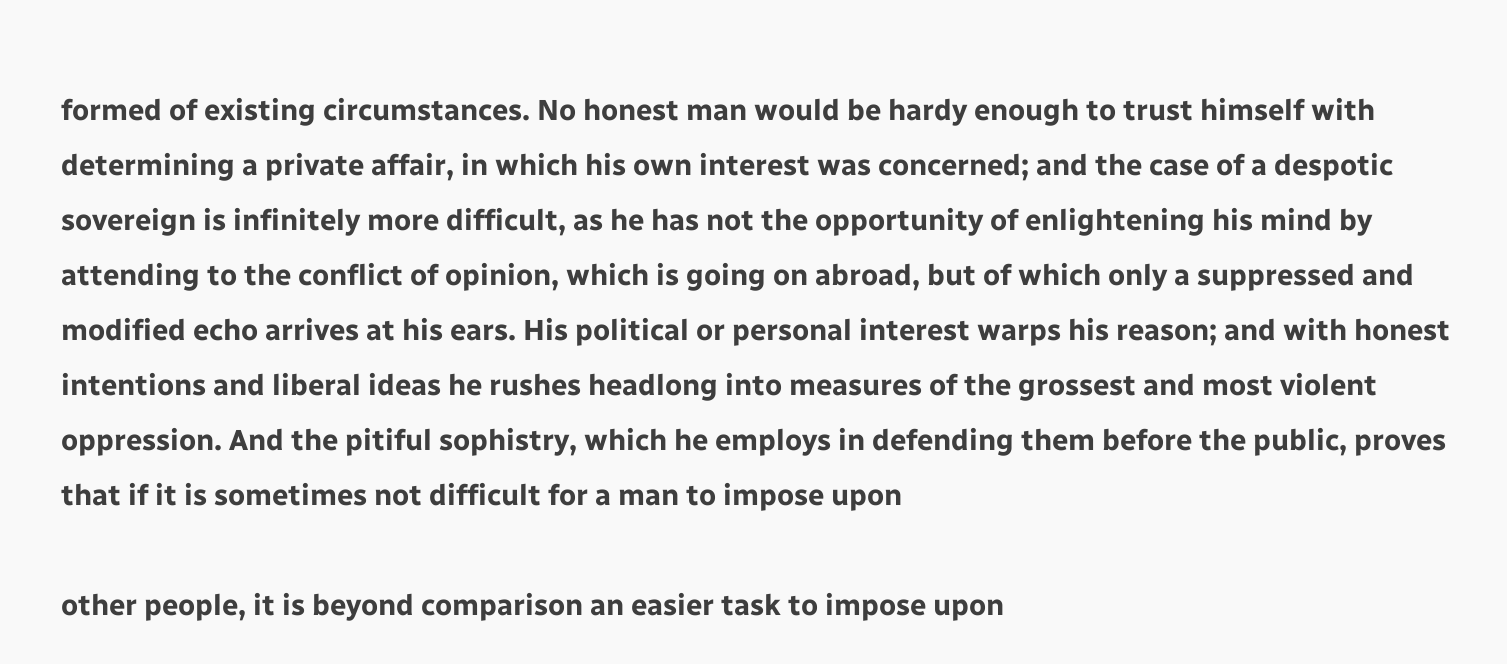formed of existing circumstances. No honest man would be hardy enough to trust himself with determining a private affair, in which his own interest was concerned; and the case of a despotic sovereign is infinitely more difficult, as he has not the opportunity of enlightening his mind by attending to the conflict of opinion, which is going on abroad, but of which only a suppressed and modified echo arrives at his ears. His political or personal interest warps his reason; and with honest intentions and liberal ideas he rushes headlong into measures of the grossest and most violent oppression. And the pitiful sophistry, which he employs in defending them before the public, proves that if it is sometimes not difficult for a man to impose upon

other people, it is beyond comparison an easier task to impose upon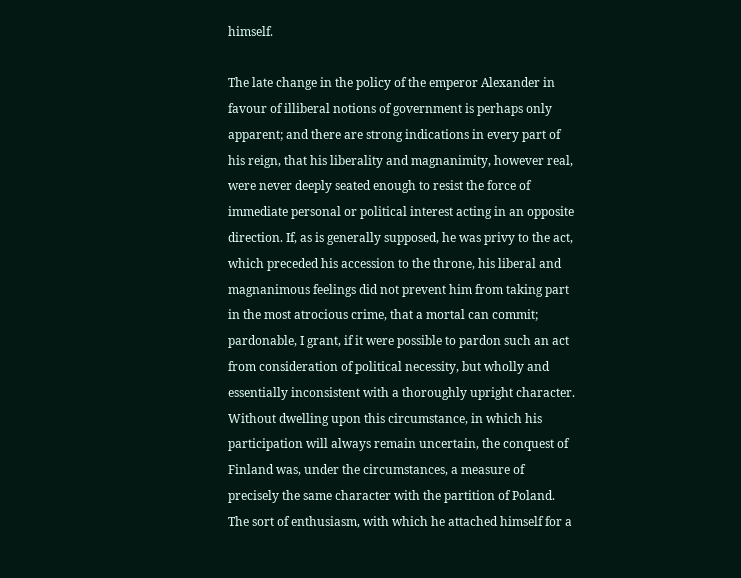himself.

The late change in the policy of the emperor Alexander in favour of illiberal notions of government is perhaps only apparent; and there are strong indications in every part of his reign, that his liberality and magnanimity, however real, were never deeply seated enough to resist the force of immediate personal or political interest acting in an opposite direction. If, as is generally supposed, he was privy to the act, which preceded his accession to the throne, his liberal and magnanimous feelings did not prevent him from taking part in the most atrocious crime, that a mortal can commit; pardonable, I grant, if it were possible to pardon such an act from consideration of political necessity, but wholly and essentially inconsistent with a thoroughly upright character. Without dwelling upon this circumstance, in which his participation will always remain uncertain, the conquest of Finland was, under the circumstances, a measure of precisely the same character with the partition of Poland. The sort of enthusiasm, with which he attached himself for a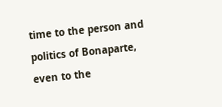time to the person and politics of Bonaparte, even to the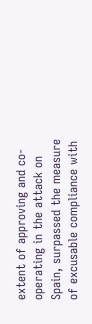extent of approving and co-operating in the attack on Spain, surpassed the measure of excusable compliance with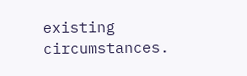existing circumstances.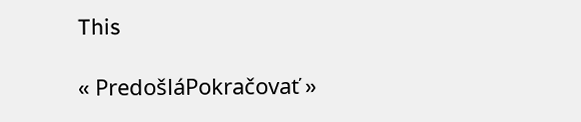This

« PredošláPokračovať »